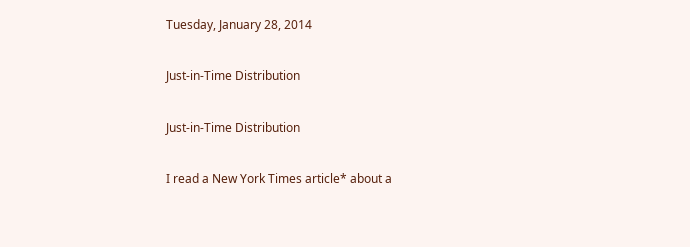Tuesday, January 28, 2014

Just-in-Time Distribution

Just-in-Time Distribution

I read a New York Times article* about a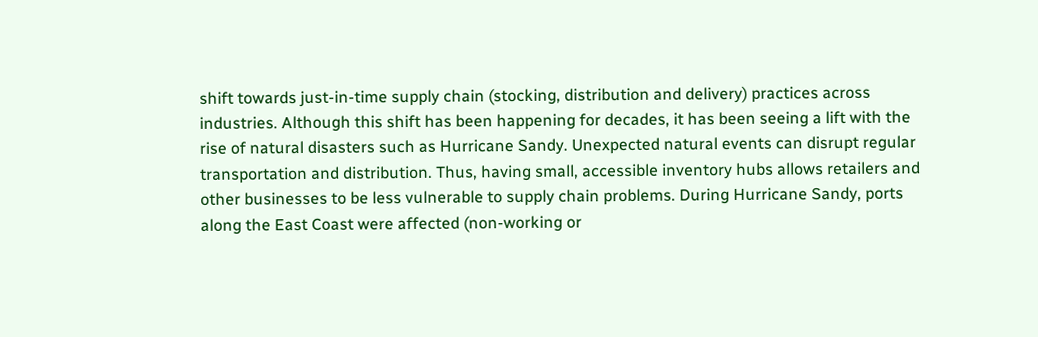shift towards just-in-time supply chain (stocking, distribution and delivery) practices across industries. Although this shift has been happening for decades, it has been seeing a lift with the rise of natural disasters such as Hurricane Sandy. Unexpected natural events can disrupt regular transportation and distribution. Thus, having small, accessible inventory hubs allows retailers and other businesses to be less vulnerable to supply chain problems. During Hurricane Sandy, ports along the East Coast were affected (non-working or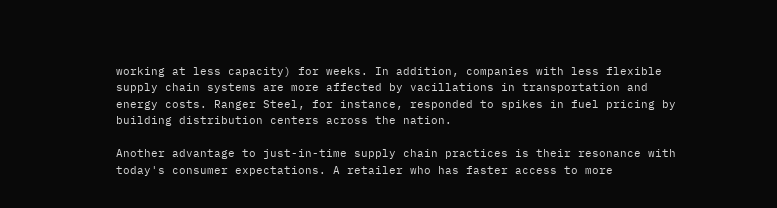working at less capacity) for weeks. In addition, companies with less flexible supply chain systems are more affected by vacillations in transportation and energy costs. Ranger Steel, for instance, responded to spikes in fuel pricing by building distribution centers across the nation.

Another advantage to just-in-time supply chain practices is their resonance with today's consumer expectations. A retailer who has faster access to more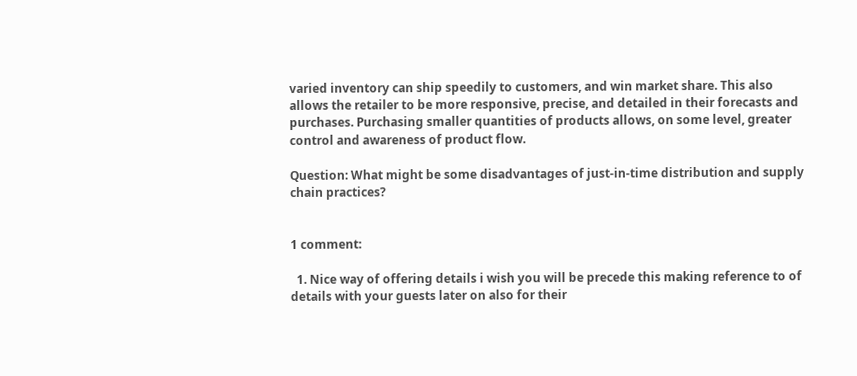varied inventory can ship speedily to customers, and win market share. This also allows the retailer to be more responsive, precise, and detailed in their forecasts and purchases. Purchasing smaller quantities of products allows, on some level, greater control and awareness of product flow.

Question: What might be some disadvantages of just-in-time distribution and supply chain practices?


1 comment:

  1. Nice way of offering details i wish you will be precede this making reference to of details with your guests later on also for their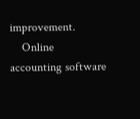improvement.
    Online accounting software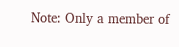Note: Only a member of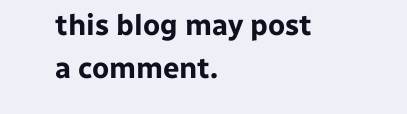this blog may post a comment.